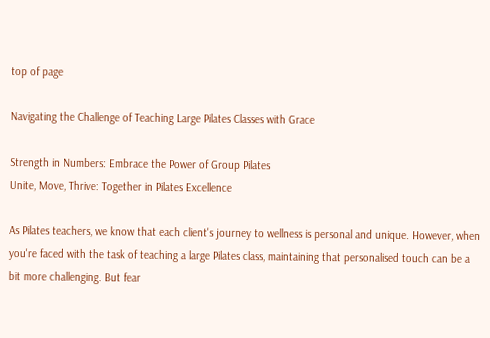top of page

Navigating the Challenge of Teaching Large Pilates Classes with Grace

Strength in Numbers: Embrace the Power of Group Pilates
Unite, Move, Thrive: Together in Pilates Excellence

As Pilates teachers, we know that each client's journey to wellness is personal and unique. However, when you're faced with the task of teaching a large Pilates class, maintaining that personalised touch can be a bit more challenging. But fear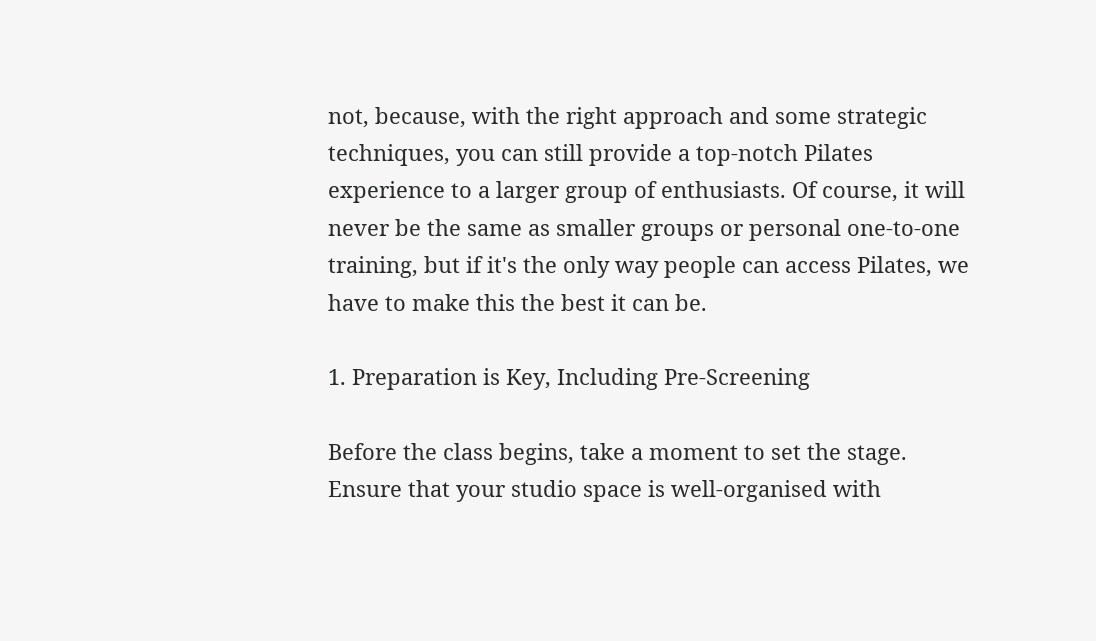not, because, with the right approach and some strategic techniques, you can still provide a top-notch Pilates experience to a larger group of enthusiasts. Of course, it will never be the same as smaller groups or personal one-to-one training, but if it's the only way people can access Pilates, we have to make this the best it can be.

1. Preparation is Key, Including Pre-Screening

Before the class begins, take a moment to set the stage. Ensure that your studio space is well-organised with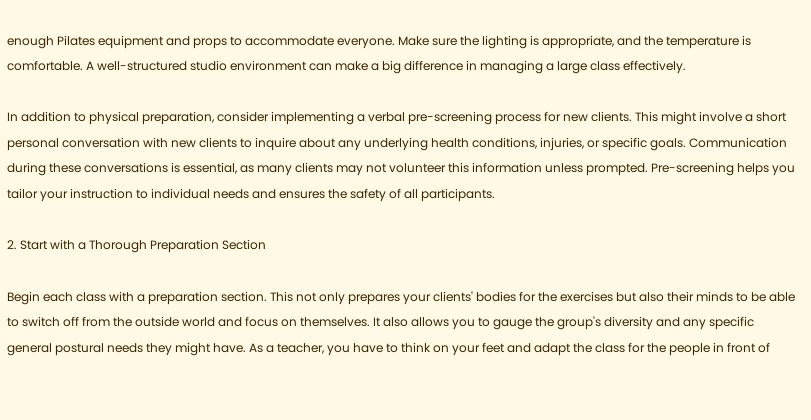enough Pilates equipment and props to accommodate everyone. Make sure the lighting is appropriate, and the temperature is comfortable. A well-structured studio environment can make a big difference in managing a large class effectively.

In addition to physical preparation, consider implementing a verbal pre-screening process for new clients. This might involve a short personal conversation with new clients to inquire about any underlying health conditions, injuries, or specific goals. Communication during these conversations is essential, as many clients may not volunteer this information unless prompted. Pre-screening helps you tailor your instruction to individual needs and ensures the safety of all participants.

2. Start with a Thorough Preparation Section

Begin each class with a preparation section. This not only prepares your clients' bodies for the exercises but also their minds to be able to switch off from the outside world and focus on themselves. It also allows you to gauge the group's diversity and any specific general postural needs they might have. As a teacher, you have to think on your feet and adapt the class for the people in front of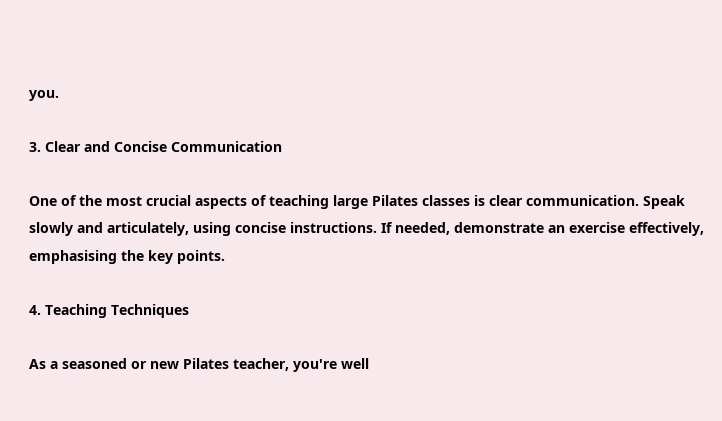you.

3. Clear and Concise Communication

One of the most crucial aspects of teaching large Pilates classes is clear communication. Speak slowly and articulately, using concise instructions. If needed, demonstrate an exercise effectively, emphasising the key points.

4. Teaching Techniques

As a seasoned or new Pilates teacher, you're well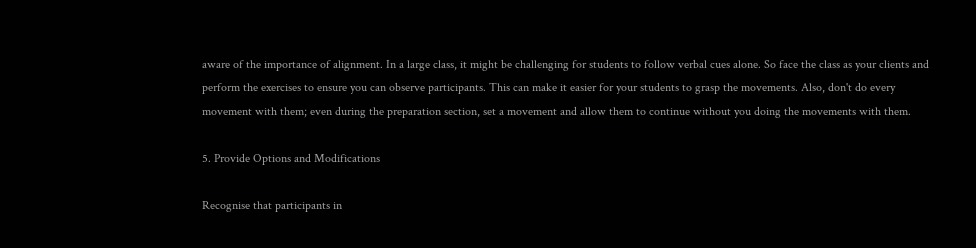aware of the importance of alignment. In a large class, it might be challenging for students to follow verbal cues alone. So face the class as your clients and perform the exercises to ensure you can observe participants. This can make it easier for your students to grasp the movements. Also, don't do every movement with them; even during the preparation section, set a movement and allow them to continue without you doing the movements with them.

5. Provide Options and Modifications

Recognise that participants in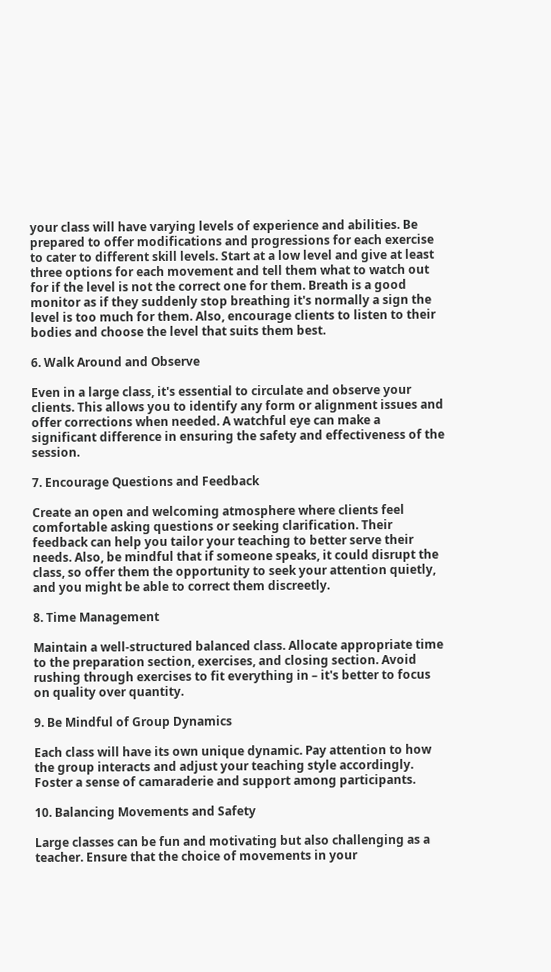your class will have varying levels of experience and abilities. Be prepared to offer modifications and progressions for each exercise to cater to different skill levels. Start at a low level and give at least three options for each movement and tell them what to watch out for if the level is not the correct one for them. Breath is a good monitor as if they suddenly stop breathing it's normally a sign the level is too much for them. Also, encourage clients to listen to their bodies and choose the level that suits them best.

6. Walk Around and Observe

Even in a large class, it's essential to circulate and observe your clients. This allows you to identify any form or alignment issues and offer corrections when needed. A watchful eye can make a significant difference in ensuring the safety and effectiveness of the session.

7. Encourage Questions and Feedback

Create an open and welcoming atmosphere where clients feel comfortable asking questions or seeking clarification. Their feedback can help you tailor your teaching to better serve their needs. Also, be mindful that if someone speaks, it could disrupt the class, so offer them the opportunity to seek your attention quietly, and you might be able to correct them discreetly.

8. Time Management

Maintain a well-structured balanced class. Allocate appropriate time to the preparation section, exercises, and closing section. Avoid rushing through exercises to fit everything in – it's better to focus on quality over quantity.

9. Be Mindful of Group Dynamics

Each class will have its own unique dynamic. Pay attention to how the group interacts and adjust your teaching style accordingly. Foster a sense of camaraderie and support among participants.

10. Balancing Movements and Safety

Large classes can be fun and motivating but also challenging as a teacher. Ensure that the choice of movements in your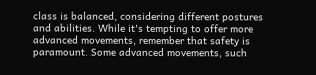class is balanced, considering different postures and abilities. While it's tempting to offer more advanced movements, remember that safety is paramount. Some advanced movements, such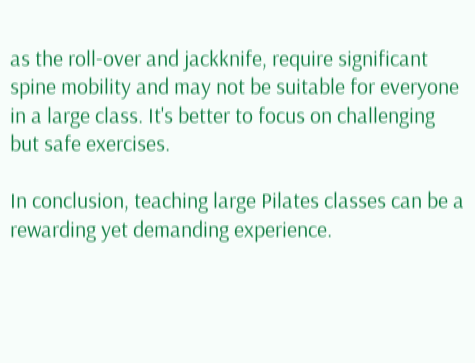as the roll-over and jackknife, require significant spine mobility and may not be suitable for everyone in a large class. It's better to focus on challenging but safe exercises.

In conclusion, teaching large Pilates classes can be a rewarding yet demanding experience.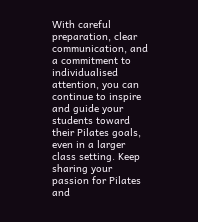With careful preparation, clear communication, and a commitment to individualised attention, you can continue to inspire and guide your students toward their Pilates goals, even in a larger class setting. Keep sharing your passion for Pilates and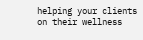helping your clients on their wellness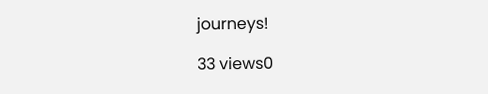journeys!

33 views0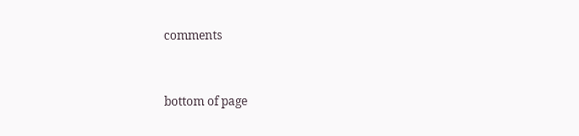comments


bottom of page